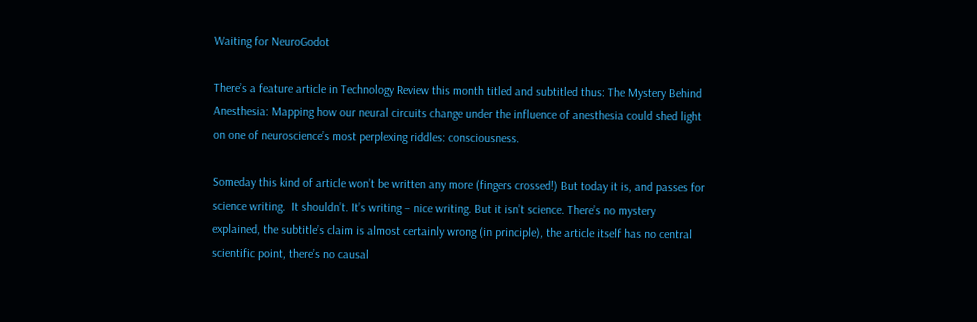Waiting for NeuroGodot

There’s a feature article in Technology Review this month titled and subtitled thus: The Mystery Behind Anesthesia: Mapping how our neural circuits change under the influence of anesthesia could shed light on one of neuroscience’s most perplexing riddles: consciousness.

Someday this kind of article won’t be written any more (fingers crossed!) But today it is, and passes for science writing.  It shouldn’t. It’s writing – nice writing. But it isn’t science. There’s no mystery explained, the subtitle’s claim is almost certainly wrong (in principle), the article itself has no central scientific point, there’s no causal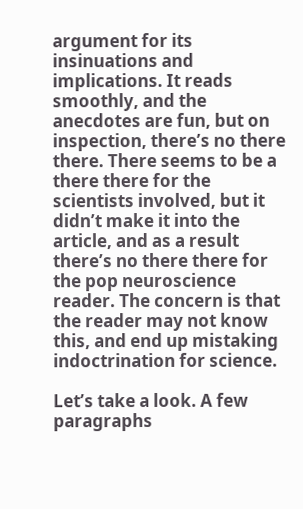argument for its insinuations and implications. It reads smoothly, and the anecdotes are fun, but on inspection, there’s no there there. There seems to be a there there for the scientists involved, but it didn’t make it into the article, and as a result there’s no there there for the pop neuroscience reader. The concern is that the reader may not know this, and end up mistaking indoctrination for science.

Let’s take a look. A few paragraphs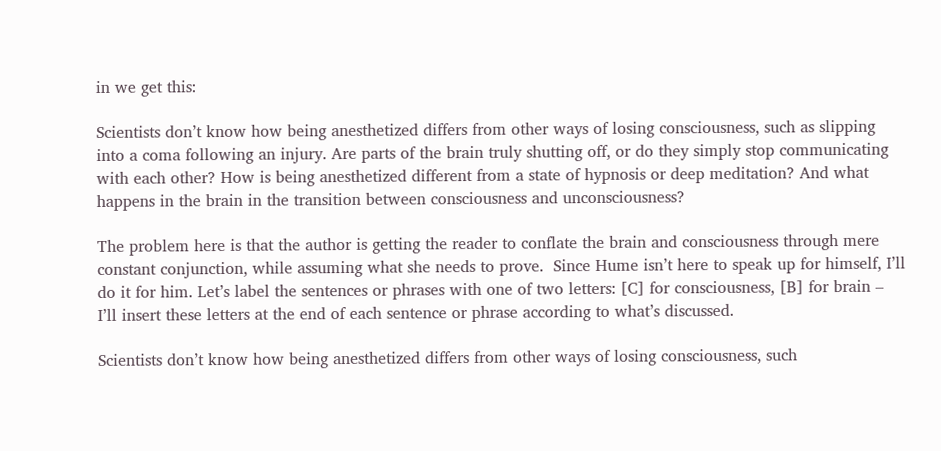in we get this:

Scientists don’t know how being anesthetized differs from other ways of losing consciousness, such as slipping into a coma following an injury. Are parts of the brain truly shutting off, or do they simply stop communicating with each other? How is being anesthetized different from a state of hypnosis or deep meditation? And what happens in the brain in the transition between consciousness and unconsciousness?

The problem here is that the author is getting the reader to conflate the brain and consciousness through mere constant conjunction, while assuming what she needs to prove.  Since Hume isn’t here to speak up for himself, I’ll do it for him. Let’s label the sentences or phrases with one of two letters: [C] for consciousness, [B] for brain – I’ll insert these letters at the end of each sentence or phrase according to what’s discussed.

Scientists don’t know how being anesthetized differs from other ways of losing consciousness, such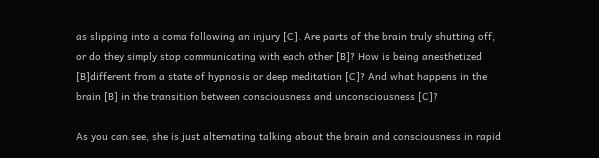as slipping into a coma following an injury [C]. Are parts of the brain truly shutting off, or do they simply stop communicating with each other [B]? How is being anesthetized [B]different from a state of hypnosis or deep meditation [C]? And what happens in the brain [B] in the transition between consciousness and unconsciousness [C]?

As you can see, she is just alternating talking about the brain and consciousness in rapid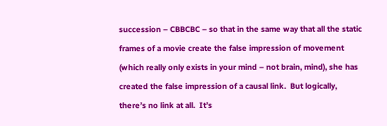succession – CBBCBC – so that in the same way that all the static frames of a movie create the false impression of movement (which really only exists in your mind – not brain, mind), she has created the false impression of a causal link.  But logically, there’s no link at all.  It’s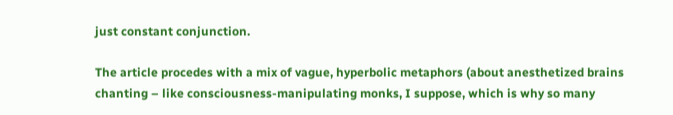just constant conjunction.

The article procedes with a mix of vague, hyperbolic metaphors (about anesthetized brains chanting – like consciousness-manipulating monks, I suppose, which is why so many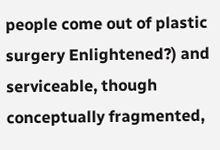people come out of plastic surgery Enlightened?) and serviceable, though conceptually fragmented,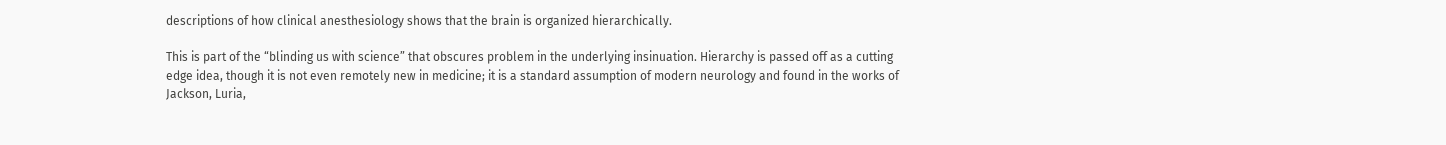descriptions of how clinical anesthesiology shows that the brain is organized hierarchically.

This is part of the “blinding us with science” that obscures problem in the underlying insinuation. Hierarchy is passed off as a cutting edge idea, though it is not even remotely new in medicine; it is a standard assumption of modern neurology and found in the works of Jackson, Luria,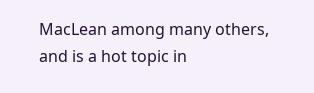MacLean among many others, and is a hot topic in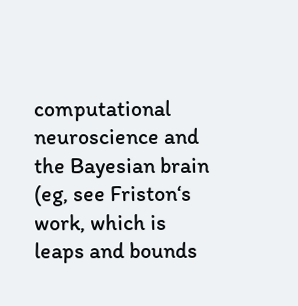computational neuroscience and the Bayesian brain (eg, see Friston‘s work, which is leaps and bounds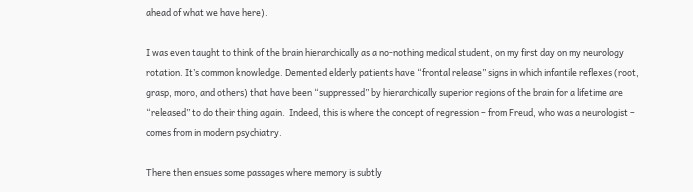ahead of what we have here).

I was even taught to think of the brain hierarchically as a no-nothing medical student, on my first day on my neurology rotation. It’s common knowledge. Demented elderly patients have “frontal release” signs in which infantile reflexes (root, grasp, moro, and others) that have been “suppressed” by hierarchically superior regions of the brain for a lifetime are “released” to do their thing again.  Indeed, this is where the concept of regression – from Freud, who was a neurologist – comes from in modern psychiatry.

There then ensues some passages where memory is subtly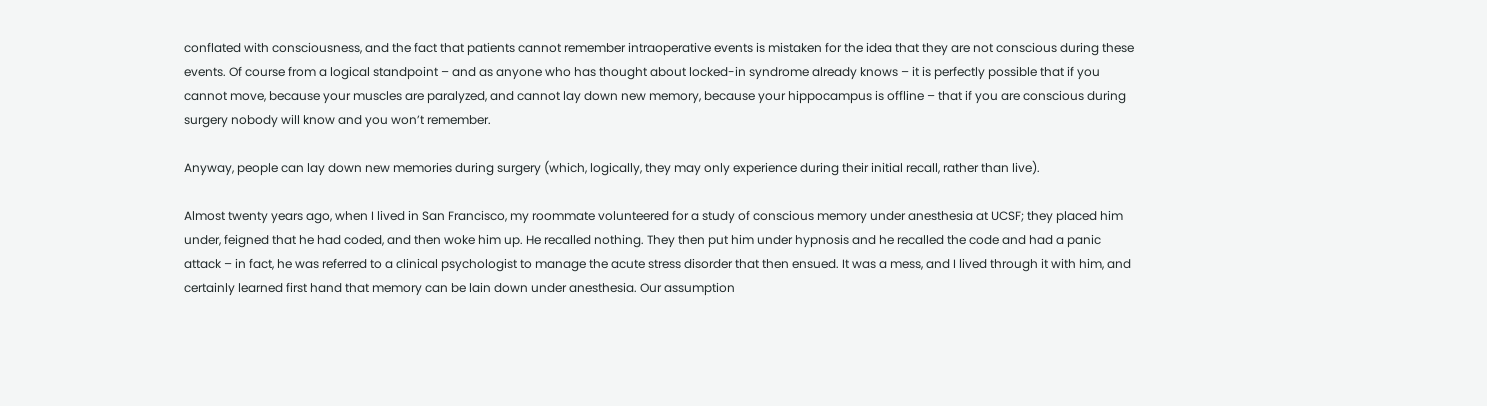conflated with consciousness, and the fact that patients cannot remember intraoperative events is mistaken for the idea that they are not conscious during these events. Of course from a logical standpoint – and as anyone who has thought about locked-in syndrome already knows – it is perfectly possible that if you cannot move, because your muscles are paralyzed, and cannot lay down new memory, because your hippocampus is offline – that if you are conscious during surgery nobody will know and you won’t remember.

Anyway, people can lay down new memories during surgery (which, logically, they may only experience during their initial recall, rather than live).

Almost twenty years ago, when I lived in San Francisco, my roommate volunteered for a study of conscious memory under anesthesia at UCSF; they placed him under, feigned that he had coded, and then woke him up. He recalled nothing. They then put him under hypnosis and he recalled the code and had a panic attack – in fact, he was referred to a clinical psychologist to manage the acute stress disorder that then ensued. It was a mess, and I lived through it with him, and certainly learned first hand that memory can be lain down under anesthesia. Our assumption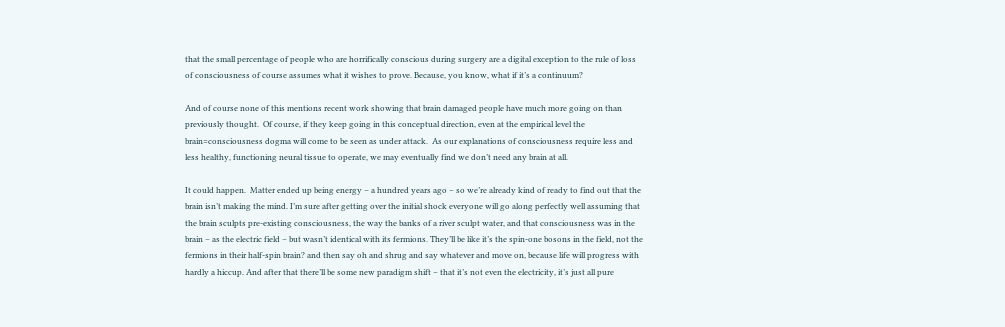that the small percentage of people who are horrifically conscious during surgery are a digital exception to the rule of loss of consciousness of course assumes what it wishes to prove. Because, you know, what if it’s a continuum?

And of course none of this mentions recent work showing that brain damaged people have much more going on than previously thought.  Of course, if they keep going in this conceptual direction, even at the empirical level the brain=consciousness dogma will come to be seen as under attack.  As our explanations of consciousness require less and less healthy, functioning neural tissue to operate, we may eventually find we don’t need any brain at all.

It could happen.  Matter ended up being energy – a hundred years ago – so we’re already kind of ready to find out that the brain isn’t making the mind. I’m sure after getting over the initial shock everyone will go along perfectly well assuming that the brain sculpts pre-existing consciousness, the way the banks of a river sculpt water, and that consciousness was in the brain – as the electric field – but wasn’t identical with its fermions. They’ll be like it’s the spin-one bosons in the field, not the fermions in their half-spin brain? and then say oh and shrug and say whatever and move on, because life will progress with hardly a hiccup. And after that there’ll be some new paradigm shift – that it’s not even the electricity, it’s just all pure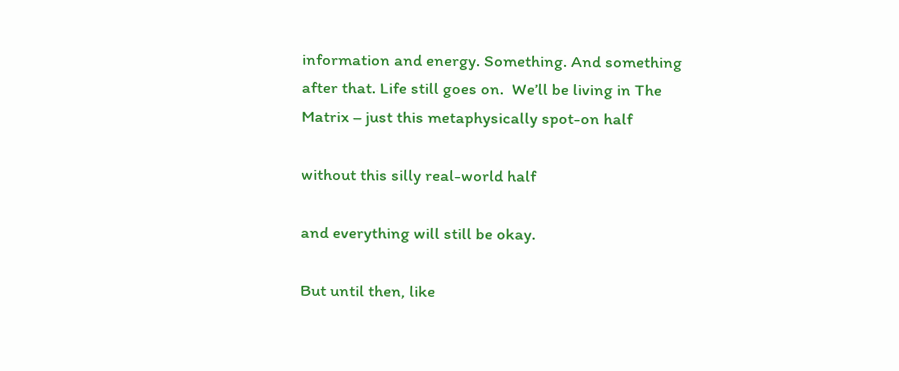information and energy. Something. And something after that. Life still goes on.  We’ll be living in The Matrix – just this metaphysically spot-on half

without this silly real-world half

and everything will still be okay.

But until then, like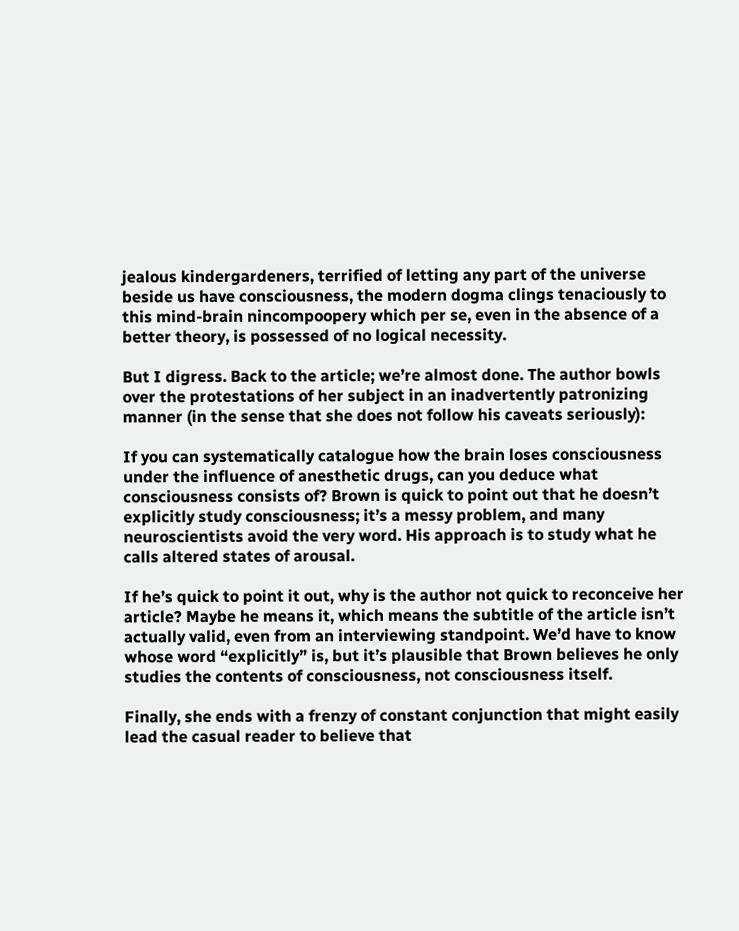jealous kindergardeners, terrified of letting any part of the universe beside us have consciousness, the modern dogma clings tenaciously to this mind-brain nincompoopery which per se, even in the absence of a better theory, is possessed of no logical necessity.

But I digress. Back to the article; we’re almost done. The author bowls over the protestations of her subject in an inadvertently patronizing manner (in the sense that she does not follow his caveats seriously):

If you can systematically catalogue how the brain loses consciousness under the influence of anesthetic drugs, can you deduce what consciousness consists of? Brown is quick to point out that he doesn’t explicitly study consciousness; it’s a messy problem, and many neuroscientists avoid the very word. His approach is to study what he calls altered states of arousal.

If he’s quick to point it out, why is the author not quick to reconceive her article? Maybe he means it, which means the subtitle of the article isn’t actually valid, even from an interviewing standpoint. We’d have to know whose word “explicitly” is, but it’s plausible that Brown believes he only studies the contents of consciousness, not consciousness itself.

Finally, she ends with a frenzy of constant conjunction that might easily lead the casual reader to believe that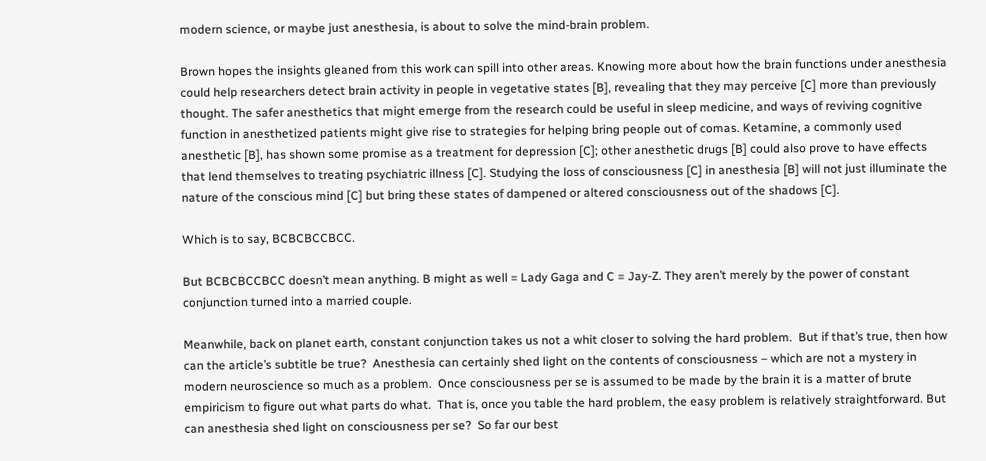modern science, or maybe just anesthesia, is about to solve the mind-brain problem.

Brown hopes the insights gleaned from this work can spill into other areas. Knowing more about how the brain functions under anesthesia could help researchers detect brain activity in people in vegetative states [B], revealing that they may perceive [C] more than previously thought. The safer anesthetics that might emerge from the research could be useful in sleep medicine, and ways of reviving cognitive function in anesthetized patients might give rise to strategies for helping bring people out of comas. Ketamine, a commonly used anesthetic [B], has shown some promise as a treatment for depression [C]; other anesthetic drugs [B] could also prove to have effects that lend themselves to treating psychiatric illness [C]. Studying the loss of consciousness [C] in anesthesia [B] will not just illuminate the nature of the conscious mind [C] but bring these states of dampened or altered consciousness out of the shadows [C].

Which is to say, BCBCBCCBCC.

But BCBCBCCBCC doesn’t mean anything. B might as well = Lady Gaga and C = Jay-Z. They aren’t merely by the power of constant conjunction turned into a married couple.

Meanwhile, back on planet earth, constant conjunction takes us not a whit closer to solving the hard problem.  But if that’s true, then how can the article’s subtitle be true?  Anesthesia can certainly shed light on the contents of consciousness – which are not a mystery in modern neuroscience so much as a problem.  Once consciousness per se is assumed to be made by the brain it is a matter of brute empiricism to figure out what parts do what.  That is, once you table the hard problem, the easy problem is relatively straightforward. But can anesthesia shed light on consciousness per se?  So far our best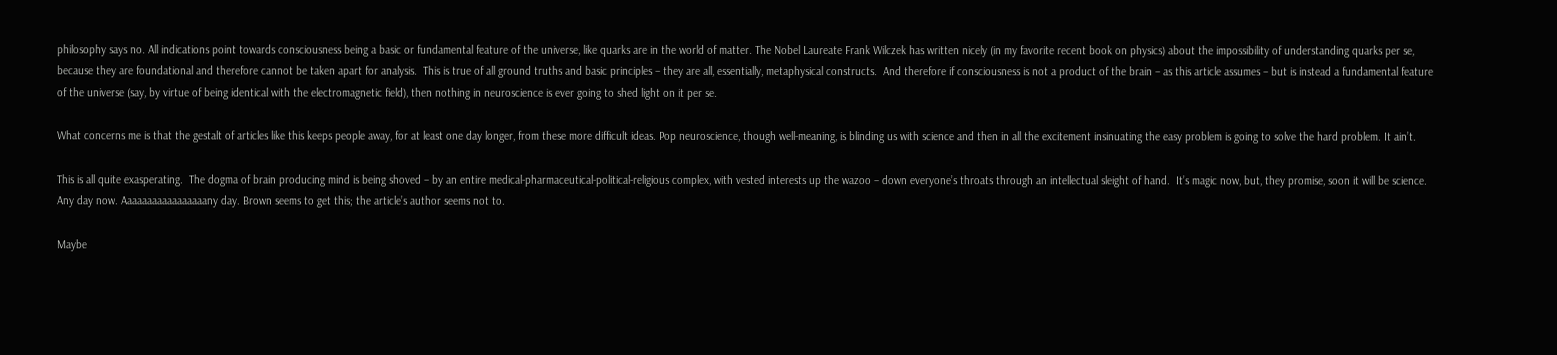philosophy says no. All indications point towards consciousness being a basic or fundamental feature of the universe, like quarks are in the world of matter. The Nobel Laureate Frank Wilczek has written nicely (in my favorite recent book on physics) about the impossibility of understanding quarks per se, because they are foundational and therefore cannot be taken apart for analysis.  This is true of all ground truths and basic principles – they are all, essentially, metaphysical constructs.  And therefore if consciousness is not a product of the brain – as this article assumes – but is instead a fundamental feature of the universe (say, by virtue of being identical with the electromagnetic field), then nothing in neuroscience is ever going to shed light on it per se.

What concerns me is that the gestalt of articles like this keeps people away, for at least one day longer, from these more difficult ideas. Pop neuroscience, though well-meaning, is blinding us with science and then in all the excitement insinuating the easy problem is going to solve the hard problem. It ain’t.

This is all quite exasperating.  The dogma of brain producing mind is being shoved – by an entire medical-pharmaceutical-political-religious complex, with vested interests up the wazoo – down everyone’s throats through an intellectual sleight of hand.  It’s magic now, but, they promise, soon it will be science. Any day now. Aaaaaaaaaaaaaaaaany day. Brown seems to get this; the article’s author seems not to.

Maybe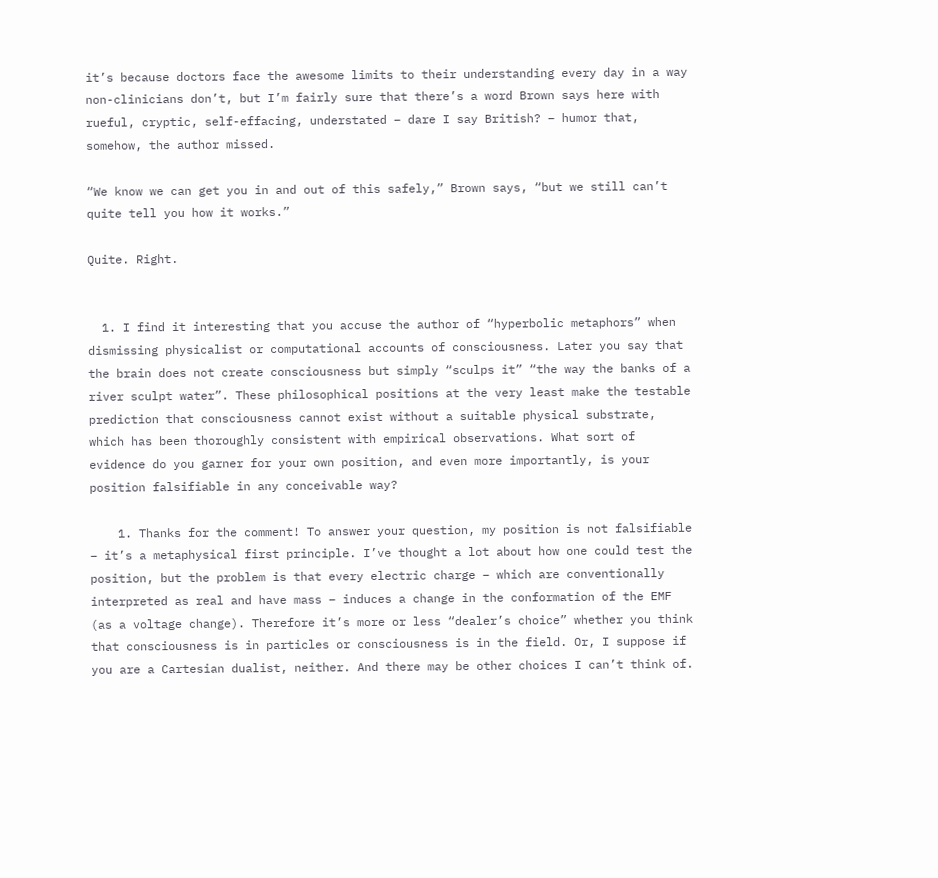it’s because doctors face the awesome limits to their understanding every day in a way non-clinicians don’t, but I’m fairly sure that there’s a word Brown says here with rueful, cryptic, self-effacing, understated – dare I say British? – humor that, somehow, the author missed.

“We know we can get you in and out of this safely,” Brown says, “but we still can’t quite tell you how it works.”

Quite. Right.


  1. I find it interesting that you accuse the author of “hyperbolic metaphors” when dismissing physicalist or computational accounts of consciousness. Later you say that the brain does not create consciousness but simply “sculps it” “the way the banks of a river sculpt water”. These philosophical positions at the very least make the testable prediction that consciousness cannot exist without a suitable physical substrate, which has been thoroughly consistent with empirical observations. What sort of evidence do you garner for your own position, and even more importantly, is your position falsifiable in any conceivable way?

    1. Thanks for the comment! To answer your question, my position is not falsifiable – it’s a metaphysical first principle. I’ve thought a lot about how one could test the position, but the problem is that every electric charge – which are conventionally interpreted as real and have mass – induces a change in the conformation of the EMF (as a voltage change). Therefore it’s more or less “dealer’s choice” whether you think that consciousness is in particles or consciousness is in the field. Or, I suppose if you are a Cartesian dualist, neither. And there may be other choices I can’t think of.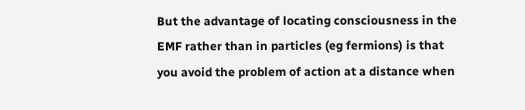But the advantage of locating consciousness in the EMF rather than in particles (eg fermions) is that you avoid the problem of action at a distance when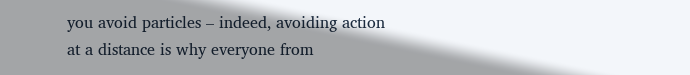you avoid particles – indeed, avoiding action at a distance is why everyone from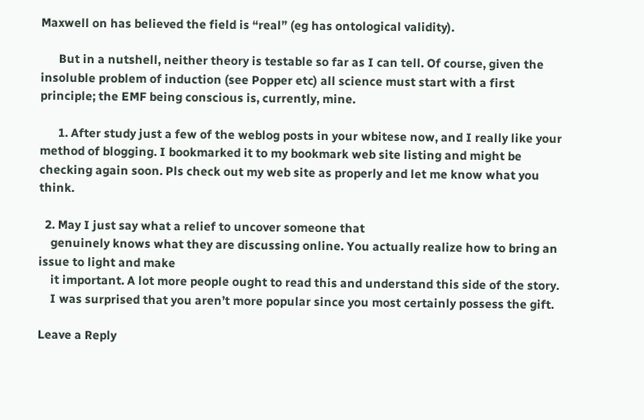Maxwell on has believed the field is “real” (eg has ontological validity).

      But in a nutshell, neither theory is testable so far as I can tell. Of course, given the insoluble problem of induction (see Popper etc) all science must start with a first principle; the EMF being conscious is, currently, mine.

      1. After study just a few of the weblog posts in your wbitese now, and I really like your method of blogging. I bookmarked it to my bookmark web site listing and might be checking again soon. Pls check out my web site as properly and let me know what you think.

  2. May I just say what a relief to uncover someone that
    genuinely knows what they are discussing online. You actually realize how to bring an issue to light and make
    it important. A lot more people ought to read this and understand this side of the story.
    I was surprised that you aren’t more popular since you most certainly possess the gift.

Leave a Reply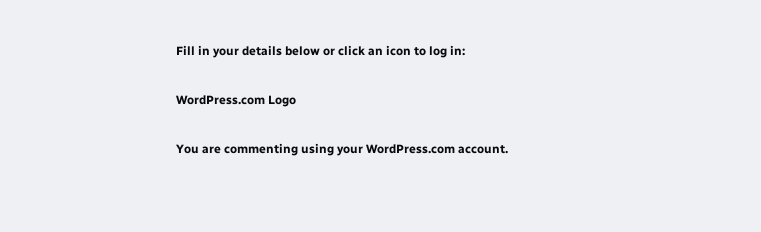Fill in your details below or click an icon to log in:

WordPress.com Logo

You are commenting using your WordPress.com account.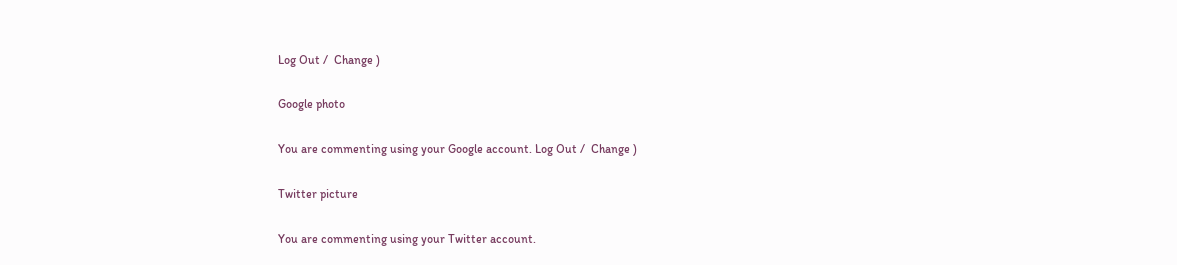Log Out /  Change )

Google photo

You are commenting using your Google account. Log Out /  Change )

Twitter picture

You are commenting using your Twitter account.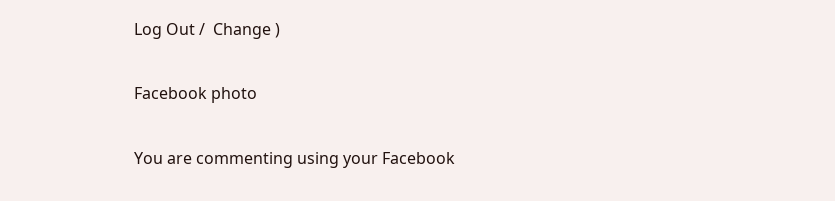Log Out /  Change )

Facebook photo

You are commenting using your Facebook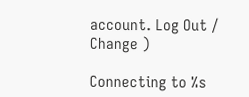account. Log Out /  Change )

Connecting to %s